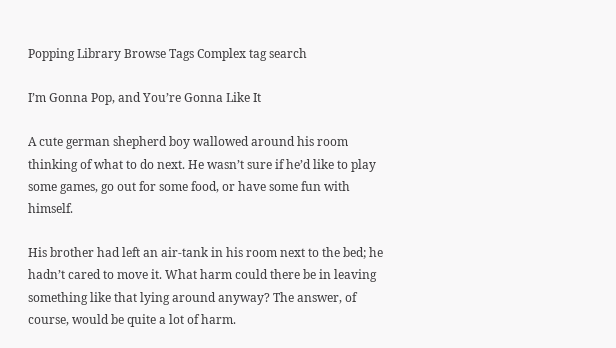Popping Library Browse Tags Complex tag search

I’m Gonna Pop, and You’re Gonna Like It

A cute german shepherd boy wallowed around his room thinking of what to do next. He wasn’t sure if he’d like to play some games, go out for some food, or have some fun with himself.

His brother had left an air-tank in his room next to the bed; he hadn’t cared to move it. What harm could there be in leaving something like that lying around anyway? The answer, of course, would be quite a lot of harm.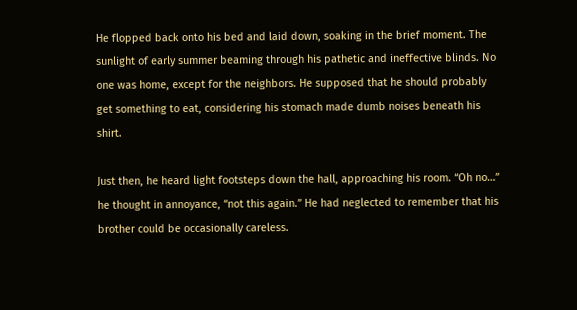He flopped back onto his bed and laid down, soaking in the brief moment. The sunlight of early summer beaming through his pathetic and ineffective blinds. No one was home, except for the neighbors. He supposed that he should probably get something to eat, considering his stomach made dumb noises beneath his shirt.

Just then, he heard light footsteps down the hall, approaching his room. “Oh no…” he thought in annoyance, “not this again.” He had neglected to remember that his brother could be occasionally careless.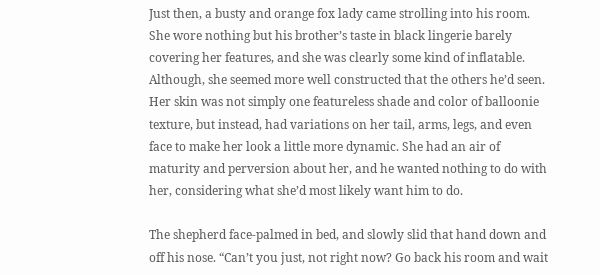Just then, a busty and orange fox lady came strolling into his room. She wore nothing but his brother’s taste in black lingerie barely covering her features, and she was clearly some kind of inflatable. Although, she seemed more well constructed that the others he’d seen. Her skin was not simply one featureless shade and color of balloonie texture, but instead, had variations on her tail, arms, legs, and even face to make her look a little more dynamic. She had an air of maturity and perversion about her, and he wanted nothing to do with her, considering what she’d most likely want him to do.

The shepherd face-palmed in bed, and slowly slid that hand down and off his nose. “Can’t you just, not right now? Go back his room and wait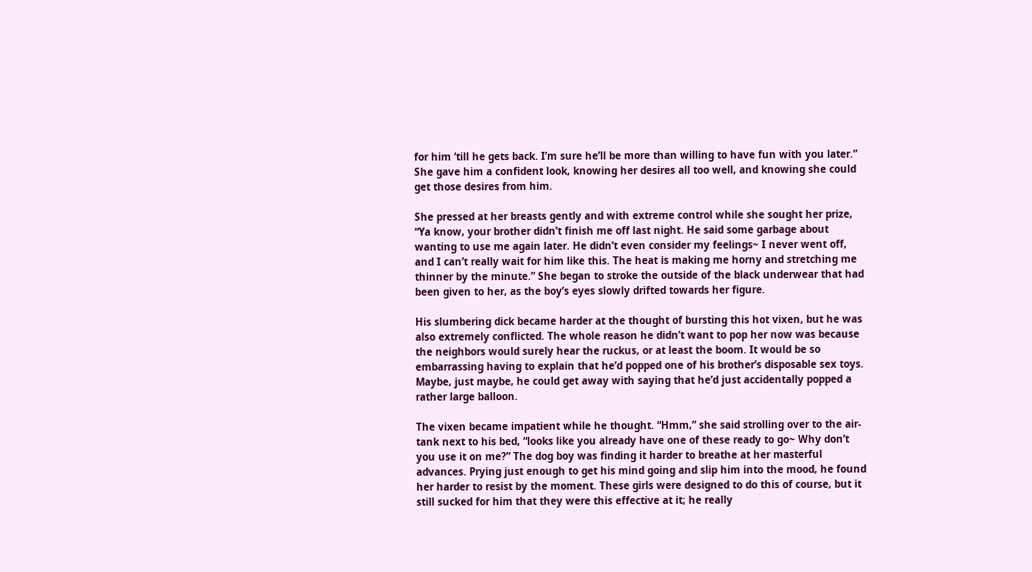for him ‘till he gets back. I’m sure he’ll be more than willing to have fun with you later.” She gave him a confident look, knowing her desires all too well, and knowing she could get those desires from him.

She pressed at her breasts gently and with extreme control while she sought her prize, “Ya know, your brother didn’t finish me off last night. He said some garbage about wanting to use me again later. He didn’t even consider my feelings~ I never went off, and I can’t really wait for him like this. The heat is making me horny and stretching me thinner by the minute.” She began to stroke the outside of the black underwear that had been given to her, as the boy’s eyes slowly drifted towards her figure.

His slumbering dick became harder at the thought of bursting this hot vixen, but he was also extremely conflicted. The whole reason he didn’t want to pop her now was because the neighbors would surely hear the ruckus, or at least the boom. It would be so embarrassing having to explain that he’d popped one of his brother’s disposable sex toys. Maybe, just maybe, he could get away with saying that he’d just accidentally popped a rather large balloon.

The vixen became impatient while he thought. “Hmm,” she said strolling over to the air-tank next to his bed, “looks like you already have one of these ready to go~ Why don’t you use it on me?” The dog boy was finding it harder to breathe at her masterful advances. Prying just enough to get his mind going and slip him into the mood, he found her harder to resist by the moment. These girls were designed to do this of course, but it still sucked for him that they were this effective at it; he really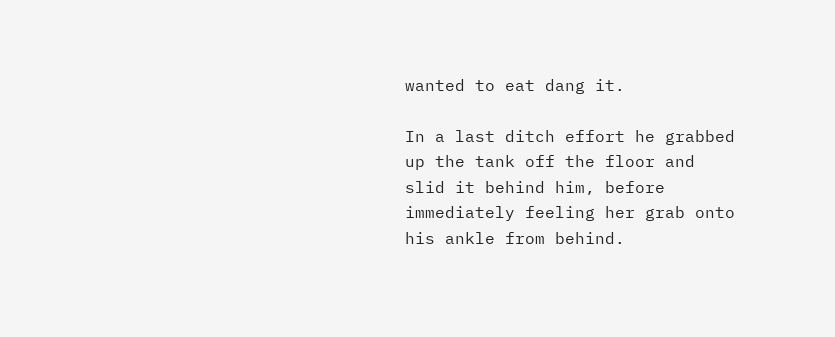wanted to eat dang it.

In a last ditch effort he grabbed up the tank off the floor and slid it behind him, before immediately feeling her grab onto his ankle from behind.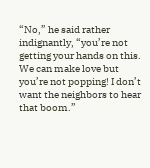“No,” he said rather indignantly, “you’re not getting your hands on this. We can make love but you’re not popping! I don’t want the neighbors to hear that boom.”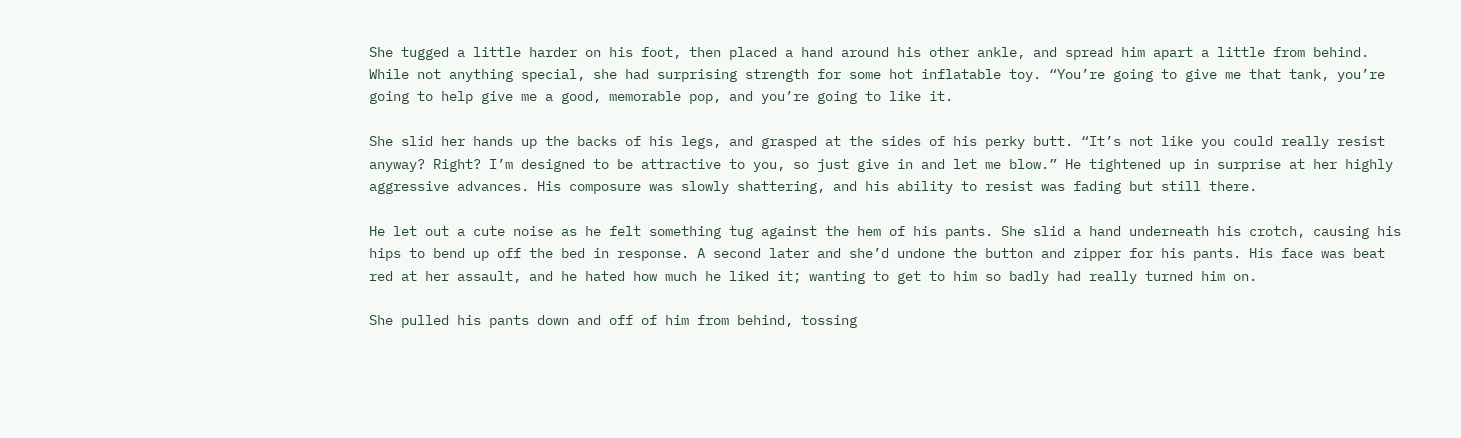She tugged a little harder on his foot, then placed a hand around his other ankle, and spread him apart a little from behind. While not anything special, she had surprising strength for some hot inflatable toy. “You’re going to give me that tank, you’re going to help give me a good, memorable pop, and you’re going to like it.

She slid her hands up the backs of his legs, and grasped at the sides of his perky butt. “It’s not like you could really resist anyway? Right? I’m designed to be attractive to you, so just give in and let me blow.” He tightened up in surprise at her highly aggressive advances. His composure was slowly shattering, and his ability to resist was fading but still there.

He let out a cute noise as he felt something tug against the hem of his pants. She slid a hand underneath his crotch, causing his hips to bend up off the bed in response. A second later and she’d undone the button and zipper for his pants. His face was beat red at her assault, and he hated how much he liked it; wanting to get to him so badly had really turned him on.

She pulled his pants down and off of him from behind, tossing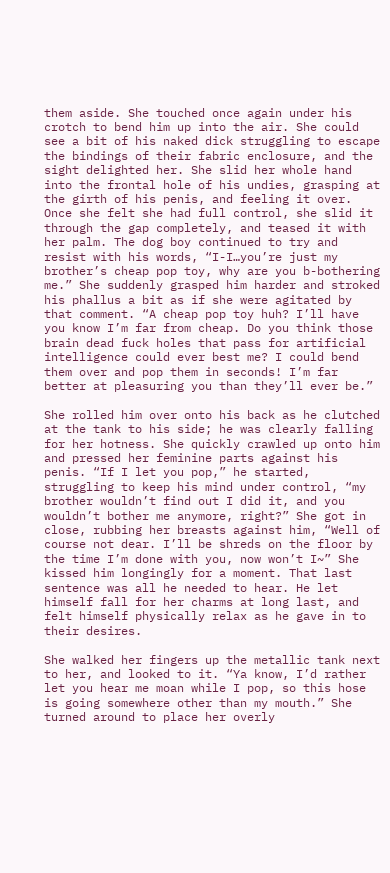them aside. She touched once again under his crotch to bend him up into the air. She could see a bit of his naked dick struggling to escape the bindings of their fabric enclosure, and the sight delighted her. She slid her whole hand into the frontal hole of his undies, grasping at the girth of his penis, and feeling it over. Once she felt she had full control, she slid it through the gap completely, and teased it with her palm. The dog boy continued to try and resist with his words, “I-I…you’re just my brother’s cheap pop toy, why are you b-bothering me.” She suddenly grasped him harder and stroked his phallus a bit as if she were agitated by that comment. “A cheap pop toy huh? I’ll have you know I’m far from cheap. Do you think those brain dead fuck holes that pass for artificial intelligence could ever best me? I could bend them over and pop them in seconds! I’m far better at pleasuring you than they’ll ever be.”

She rolled him over onto his back as he clutched at the tank to his side; he was clearly falling for her hotness. She quickly crawled up onto him and pressed her feminine parts against his penis. “If I let you pop,” he started, struggling to keep his mind under control, “my brother wouldn’t find out I did it, and you wouldn’t bother me anymore, right?” She got in close, rubbing her breasts against him, “Well of course not dear. I’ll be shreds on the floor by the time I’m done with you, now won’t I~” She kissed him longingly for a moment. That last sentence was all he needed to hear. He let himself fall for her charms at long last, and felt himself physically relax as he gave in to their desires.

She walked her fingers up the metallic tank next to her, and looked to it. “Ya know, I’d rather let you hear me moan while I pop, so this hose is going somewhere other than my mouth.” She turned around to place her overly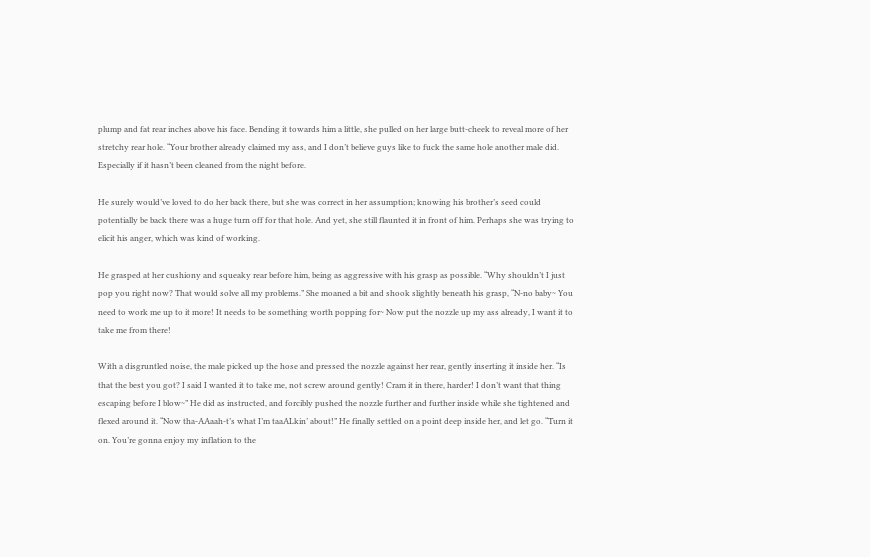plump and fat rear inches above his face. Bending it towards him a little, she pulled on her large butt-cheek to reveal more of her stretchy rear hole. “Your brother already claimed my ass, and I don’t believe guys like to fuck the same hole another male did. Especially if it hasn’t been cleaned from the night before.

He surely would’ve loved to do her back there, but she was correct in her assumption; knowing his brother’s seed could potentially be back there was a huge turn off for that hole. And yet, she still flaunted it in front of him. Perhaps she was trying to elicit his anger, which was kind of working.

He grasped at her cushiony and squeaky rear before him, being as aggressive with his grasp as possible. “Why shouldn’t I just pop you right now? That would solve all my problems.” She moaned a bit and shook slightly beneath his grasp, “N-no baby~ You need to work me up to it more! It needs to be something worth popping for~ Now put the nozzle up my ass already, I want it to take me from there!

With a disgruntled noise, the male picked up the hose and pressed the nozzle against her rear, gently inserting it inside her. “Is that the best you got? I said I wanted it to take me, not screw around gently! Cram it in there, harder! I don’t want that thing escaping before I blow~” He did as instructed, and forcibly pushed the nozzle further and further inside while she tightened and flexed around it. “Now tha-AAaah-t’s what I’m taaALkin’ about!” He finally settled on a point deep inside her, and let go. “Turn it on. You’re gonna enjoy my inflation to the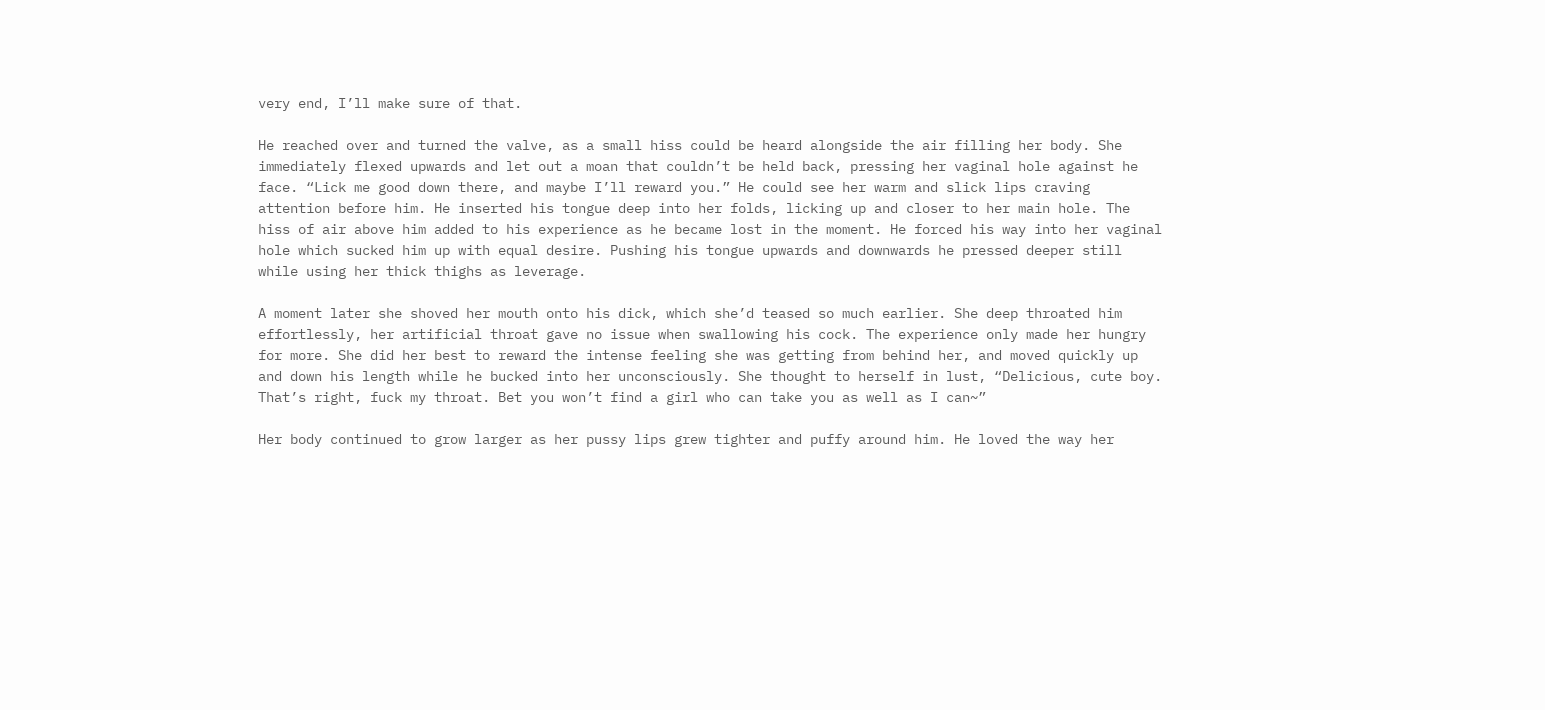very end, I’ll make sure of that.

He reached over and turned the valve, as a small hiss could be heard alongside the air filling her body. She immediately flexed upwards and let out a moan that couldn’t be held back, pressing her vaginal hole against he face. “Lick me good down there, and maybe I’ll reward you.” He could see her warm and slick lips craving attention before him. He inserted his tongue deep into her folds, licking up and closer to her main hole. The hiss of air above him added to his experience as he became lost in the moment. He forced his way into her vaginal hole which sucked him up with equal desire. Pushing his tongue upwards and downwards he pressed deeper still while using her thick thighs as leverage.

A moment later she shoved her mouth onto his dick, which she’d teased so much earlier. She deep throated him effortlessly, her artificial throat gave no issue when swallowing his cock. The experience only made her hungry for more. She did her best to reward the intense feeling she was getting from behind her, and moved quickly up and down his length while he bucked into her unconsciously. She thought to herself in lust, “Delicious, cute boy. That’s right, fuck my throat. Bet you won’t find a girl who can take you as well as I can~”

Her body continued to grow larger as her pussy lips grew tighter and puffy around him. He loved the way her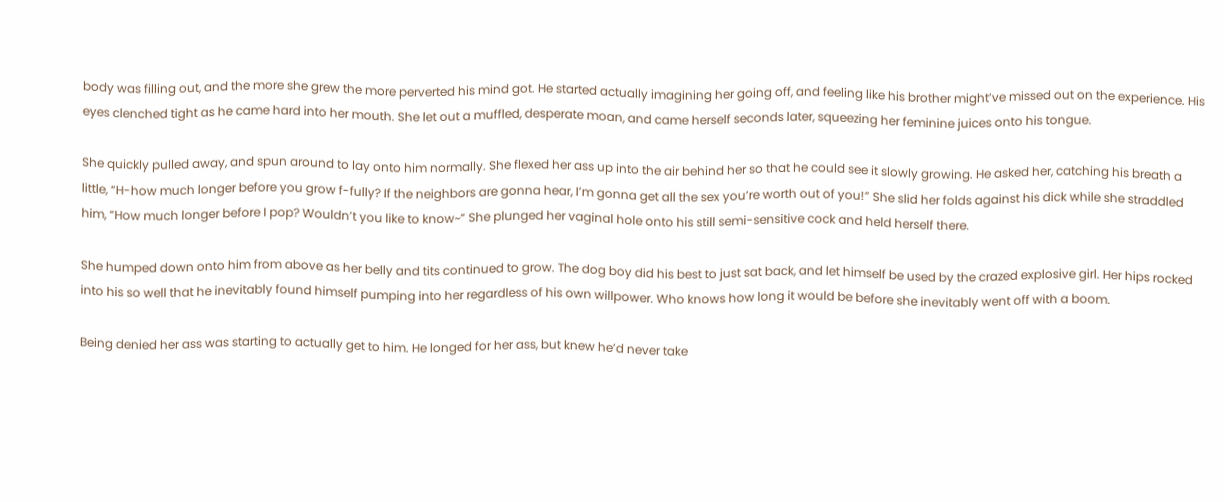body was filling out, and the more she grew the more perverted his mind got. He started actually imagining her going off, and feeling like his brother might’ve missed out on the experience. His eyes clenched tight as he came hard into her mouth. She let out a muffled, desperate moan, and came herself seconds later, squeezing her feminine juices onto his tongue.

She quickly pulled away, and spun around to lay onto him normally. She flexed her ass up into the air behind her so that he could see it slowly growing. He asked her, catching his breath a little, “H-how much longer before you grow f-fully? If the neighbors are gonna hear, I’m gonna get all the sex you’re worth out of you!” She slid her folds against his dick while she straddled him, “How much longer before I pop? Wouldn’t you like to know~” She plunged her vaginal hole onto his still semi-sensitive cock and held herself there.

She humped down onto him from above as her belly and tits continued to grow. The dog boy did his best to just sat back, and let himself be used by the crazed explosive girl. Her hips rocked into his so well that he inevitably found himself pumping into her regardless of his own willpower. Who knows how long it would be before she inevitably went off with a boom.

Being denied her ass was starting to actually get to him. He longed for her ass, but knew he’d never take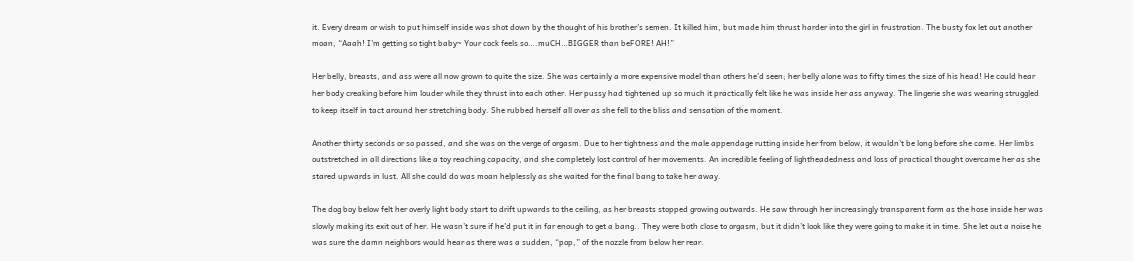it. Every dream or wish to put himself inside was shot down by the thought of his brother’s semen. It killed him, but made him thrust harder into the girl in frustration. The busty fox let out another moan, “Aaah! I’m getting so tight baby~ Your cock feels so….muCH…BIGGER than beFORE! AH!”

Her belly, breasts, and ass were all now grown to quite the size. She was certainly a more expensive model than others he’d seen; her belly alone was to fifty times the size of his head! He could hear her body creaking before him louder while they thrust into each other. Her pussy had tightened up so much it practically felt like he was inside her ass anyway. The lingerie she was wearing struggled to keep itself in tact around her stretching body. She rubbed herself all over as she fell to the bliss and sensation of the moment.

Another thirty seconds or so passed, and she was on the verge of orgasm. Due to her tightness and the male appendage rutting inside her from below, it wouldn’t be long before she came. Her limbs outstretched in all directions like a toy reaching capacity, and she completely lost control of her movements. An incredible feeling of lightheadedness and loss of practical thought overcame her as she stared upwards in lust. All she could do was moan helplessly as she waited for the final bang to take her away.

The dog boy below felt her overly light body start to drift upwards to the ceiling, as her breasts stopped growing outwards. He saw through her increasingly transparent form as the hose inside her was slowly making its exit out of her. He wasn’t sure if he’d put it in far enough to get a bang.. They were both close to orgasm, but it didn’t look like they were going to make it in time. She let out a noise he was sure the damn neighbors would hear as there was a sudden, “pop,” of the nozzle from below her rear.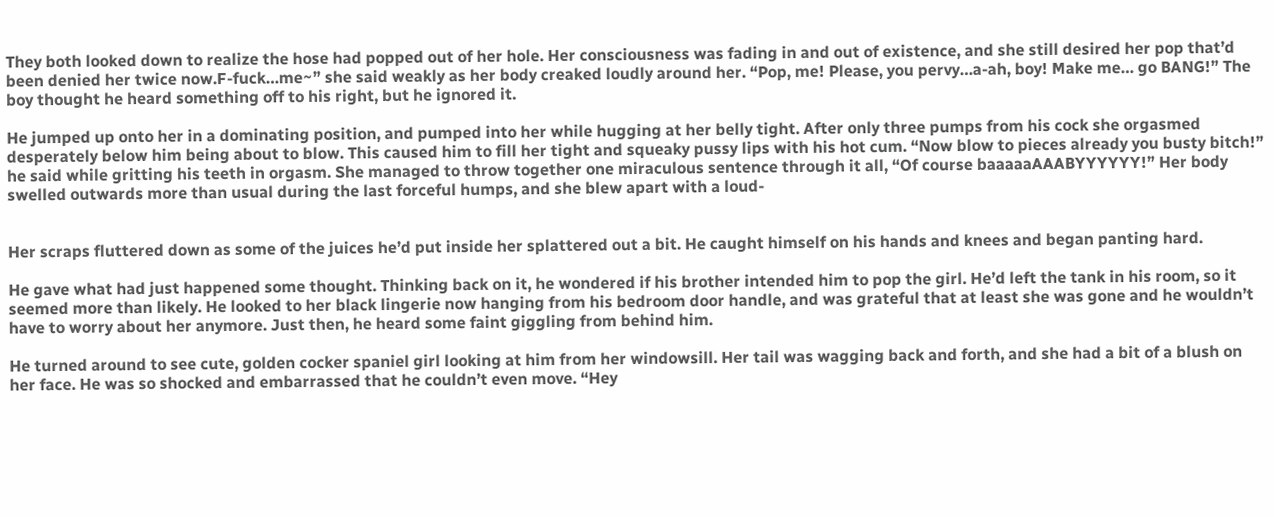They both looked down to realize the hose had popped out of her hole. Her consciousness was fading in and out of existence, and she still desired her pop that’d been denied her twice now.F-fuck…me~” she said weakly as her body creaked loudly around her. “Pop, me! Please, you pervy…a-ah, boy! Make me… go BANG!” The boy thought he heard something off to his right, but he ignored it.

He jumped up onto her in a dominating position, and pumped into her while hugging at her belly tight. After only three pumps from his cock she orgasmed desperately below him being about to blow. This caused him to fill her tight and squeaky pussy lips with his hot cum. “Now blow to pieces already you busty bitch!” he said while gritting his teeth in orgasm. She managed to throw together one miraculous sentence through it all, “Of course baaaaaAAABYYYYYY!” Her body swelled outwards more than usual during the last forceful humps, and she blew apart with a loud-


Her scraps fluttered down as some of the juices he’d put inside her splattered out a bit. He caught himself on his hands and knees and began panting hard.

He gave what had just happened some thought. Thinking back on it, he wondered if his brother intended him to pop the girl. He’d left the tank in his room, so it seemed more than likely. He looked to her black lingerie now hanging from his bedroom door handle, and was grateful that at least she was gone and he wouldn’t have to worry about her anymore. Just then, he heard some faint giggling from behind him.

He turned around to see cute, golden cocker spaniel girl looking at him from her windowsill. Her tail was wagging back and forth, and she had a bit of a blush on her face. He was so shocked and embarrassed that he couldn’t even move. “Hey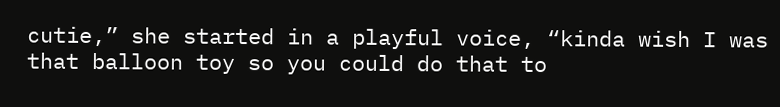cutie,” she started in a playful voice, “kinda wish I was that balloon toy so you could do that to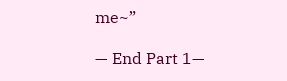me~”

— End Part 1—